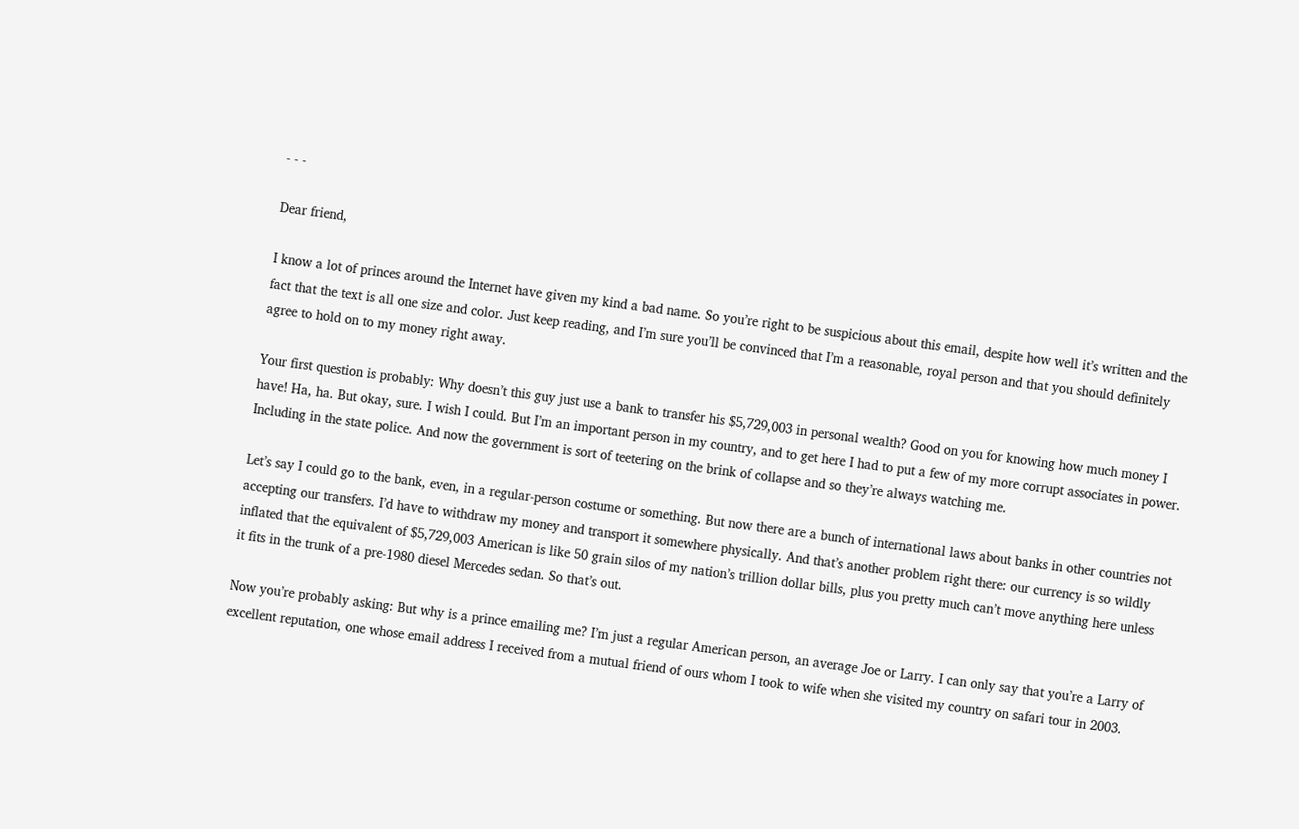- - -

Dear friend,

I know a lot of princes around the Internet have given my kind a bad name. So you’re right to be suspicious about this email, despite how well it’s written and the fact that the text is all one size and color. Just keep reading, and I’m sure you’ll be convinced that I’m a reasonable, royal person and that you should definitely agree to hold on to my money right away.

Your first question is probably: Why doesn’t this guy just use a bank to transfer his $5,729,003 in personal wealth? Good on you for knowing how much money I have! Ha, ha. But okay, sure. I wish I could. But I’m an important person in my country, and to get here I had to put a few of my more corrupt associates in power. Including in the state police. And now the government is sort of teetering on the brink of collapse and so they’re always watching me.

Let’s say I could go to the bank, even, in a regular-person costume or something. But now there are a bunch of international laws about banks in other countries not accepting our transfers. I’d have to withdraw my money and transport it somewhere physically. And that’s another problem right there: our currency is so wildly inflated that the equivalent of $5,729,003 American is like 50 grain silos of my nation’s trillion dollar bills, plus you pretty much can’t move anything here unless it fits in the trunk of a pre-1980 diesel Mercedes sedan. So that’s out.

Now you’re probably asking: But why is a prince emailing me? I’m just a regular American person, an average Joe or Larry. I can only say that you’re a Larry of excellent reputation, one whose email address I received from a mutual friend of ours whom I took to wife when she visited my country on safari tour in 2003.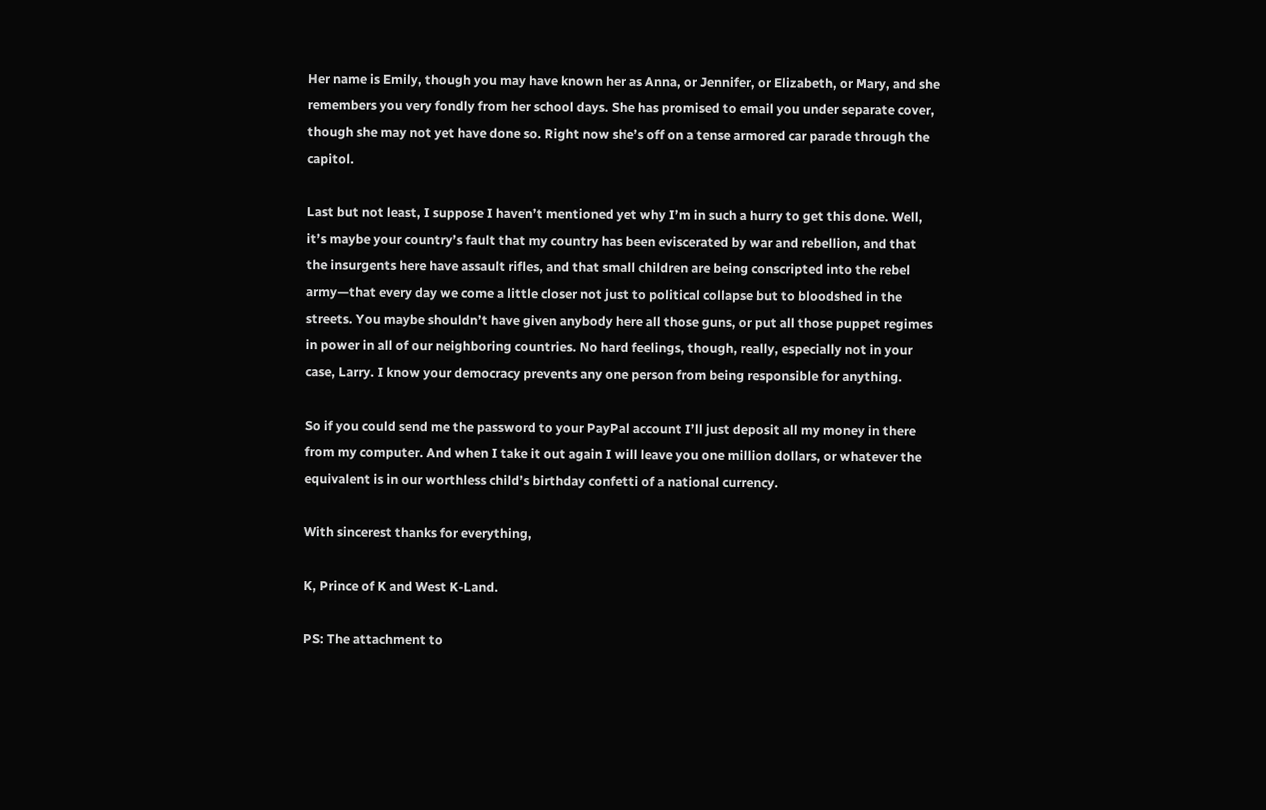Her name is Emily, though you may have known her as Anna, or Jennifer, or Elizabeth, or Mary, and she remembers you very fondly from her school days. She has promised to email you under separate cover, though she may not yet have done so. Right now she’s off on a tense armored car parade through the capitol.

Last but not least, I suppose I haven’t mentioned yet why I’m in such a hurry to get this done. Well, it’s maybe your country’s fault that my country has been eviscerated by war and rebellion, and that the insurgents here have assault rifles, and that small children are being conscripted into the rebel army—that every day we come a little closer not just to political collapse but to bloodshed in the streets. You maybe shouldn’t have given anybody here all those guns, or put all those puppet regimes in power in all of our neighboring countries. No hard feelings, though, really, especially not in your case, Larry. I know your democracy prevents any one person from being responsible for anything.

So if you could send me the password to your PayPal account I’ll just deposit all my money in there from my computer. And when I take it out again I will leave you one million dollars, or whatever the equivalent is in our worthless child’s birthday confetti of a national currency.

With sincerest thanks for everything,

K, Prince of K and West K-Land.

PS: The attachment to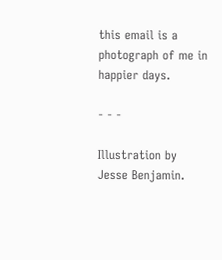this email is a photograph of me in happier days.

- - -

Illustration by Jesse Benjamin.